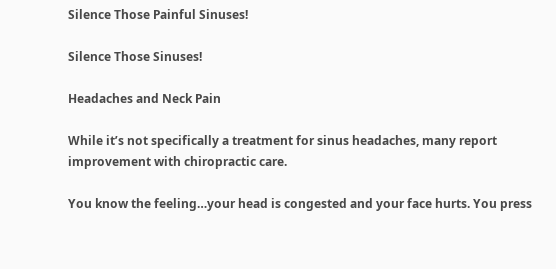Silence Those Painful Sinuses!

Silence Those Sinuses!

Headaches and Neck Pain

While it’s not specifically a treatment for sinus headaches, many report improvement with chiropractic care.

You know the feeling…your head is congested and your face hurts. You press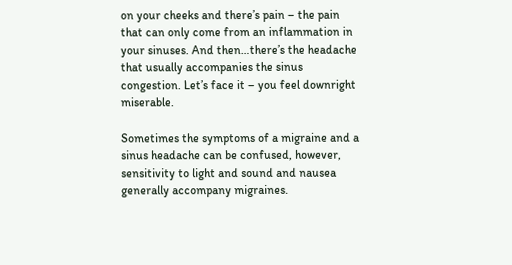on your cheeks and there’s pain – the pain that can only come from an inflammation in your sinuses. And then…there’s the headache that usually accompanies the sinus congestion. Let’s face it – you feel downright miserable.

Sometimes the symptoms of a migraine and a sinus headache can be confused, however, sensitivity to light and sound and nausea generally accompany migraines.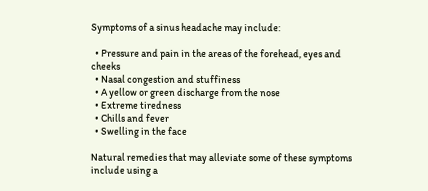Symptoms of a sinus headache may include:

  • Pressure and pain in the areas of the forehead, eyes and cheeks
  • Nasal congestion and stuffiness
  • A yellow or green discharge from the nose
  • Extreme tiredness
  • Chills and fever
  • Swelling in the face

Natural remedies that may alleviate some of these symptoms include using a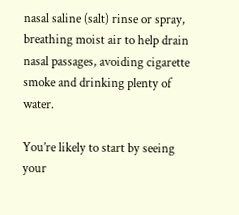nasal saline (salt) rinse or spray, breathing moist air to help drain nasal passages, avoiding cigarette smoke and drinking plenty of water.

You’re likely to start by seeing your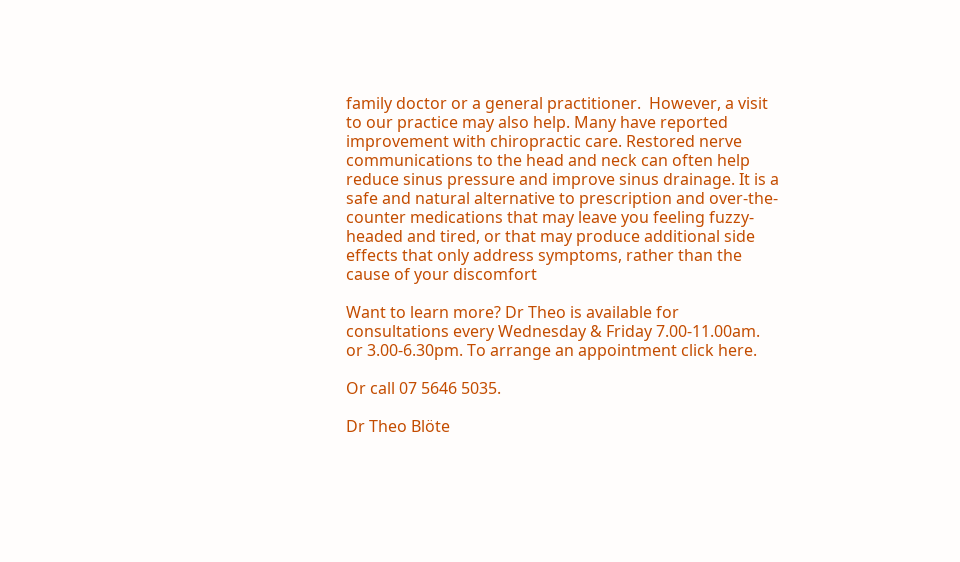family doctor or a general practitioner.  However, a visit to our practice may also help. Many have reported improvement with chiropractic care. Restored nerve communications to the head and neck can often help reduce sinus pressure and improve sinus drainage. It is a safe and natural alternative to prescription and over-the-counter medications that may leave you feeling fuzzy-headed and tired, or that may produce additional side effects that only address symptoms, rather than the cause of your discomfort

Want to learn more? Dr Theo is available for consultations every Wednesday & Friday 7.00-11.00am. or 3.00-6.30pm. To arrange an appointment click here.

Or call 07 5646 5035.

Dr Theo Blöte